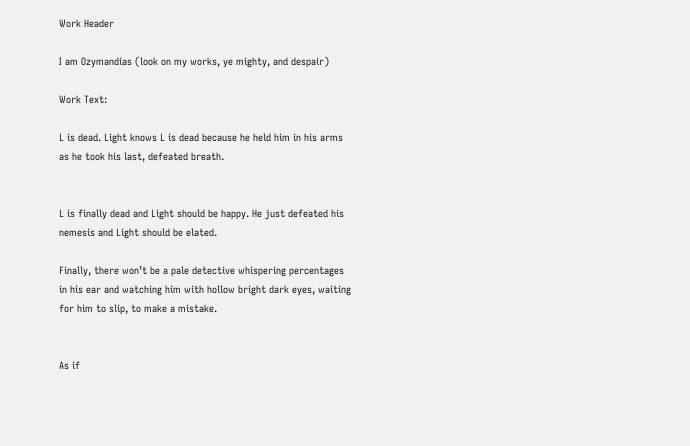Work Header

I am Ozymandias (look on my works, ye mighty, and despair)

Work Text:

L is dead. Light knows L is dead because he held him in his arms as he took his last, defeated breath.


L is finally dead and Light should be happy. He just defeated his nemesis and Light should be elated.

Finally, there won’t be a pale detective whispering percentages in his ear and watching him with hollow bright dark eyes, waiting for him to slip, to make a mistake.


As if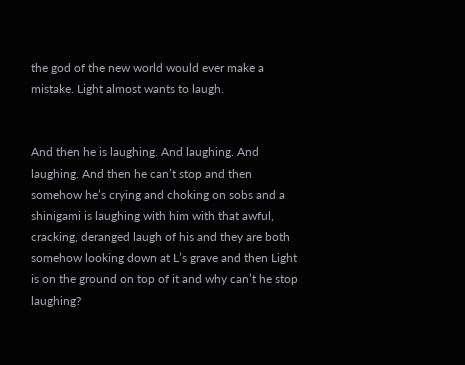the god of the new world would ever make a mistake. Light almost wants to laugh.


And then he is laughing. And laughing. And laughing. And then he can’t stop and then somehow he’s crying and choking on sobs and a shinigami is laughing with him with that awful, cracking, deranged laugh of his and they are both somehow looking down at L’s grave and then Light is on the ground on top of it and why can’t he stop laughing?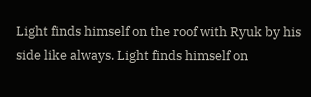Light finds himself on the roof with Ryuk by his side like always. Light finds himself on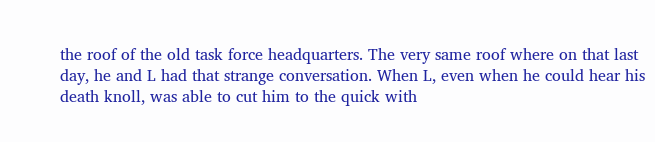the roof of the old task force headquarters. The very same roof where on that last day, he and L had that strange conversation. When L, even when he could hear his death knoll, was able to cut him to the quick with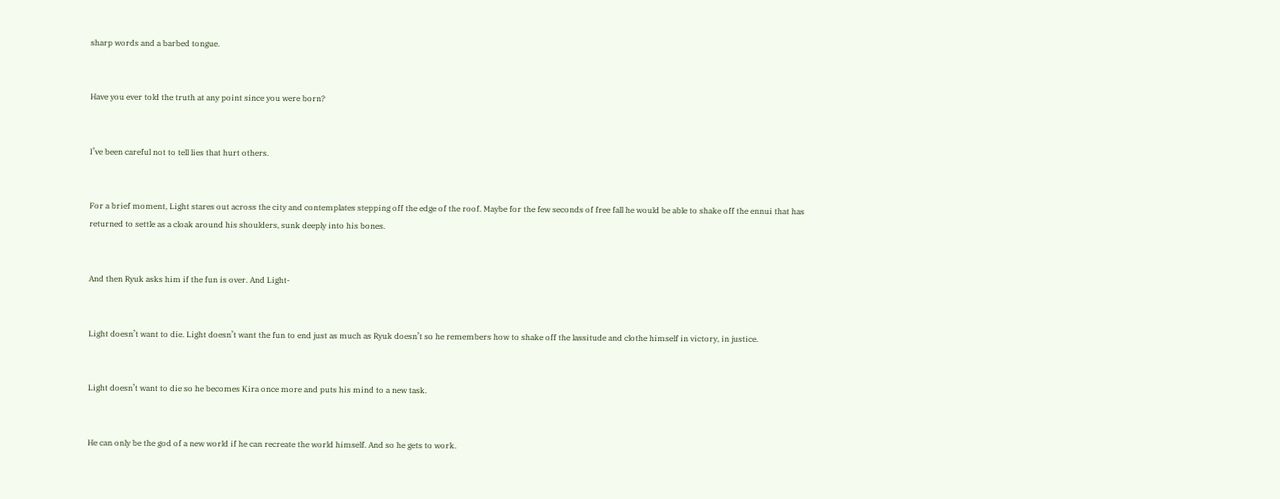sharp words and a barbed tongue.


Have you ever told the truth at any point since you were born?


I’ve been careful not to tell lies that hurt others.


For a brief moment, Light stares out across the city and contemplates stepping off the edge of the roof. Maybe for the few seconds of free fall he would be able to shake off the ennui that has returned to settle as a cloak around his shoulders, sunk deeply into his bones.


And then Ryuk asks him if the fun is over. And Light-


Light doesn’t want to die. Light doesn’t want the fun to end just as much as Ryuk doesn’t so he remembers how to shake off the lassitude and clothe himself in victory, in justice.


Light doesn’t want to die so he becomes Kira once more and puts his mind to a new task.


He can only be the god of a new world if he can recreate the world himself. And so he gets to work.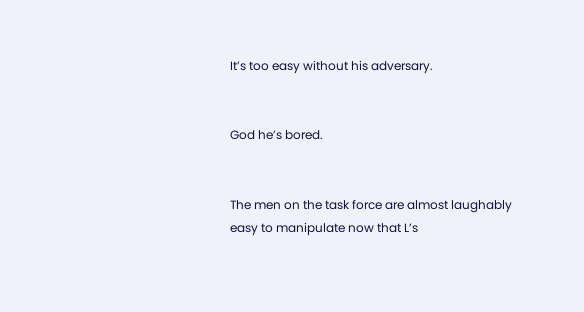It’s too easy without his adversary.


God he’s bored.


The men on the task force are almost laughably easy to manipulate now that L’s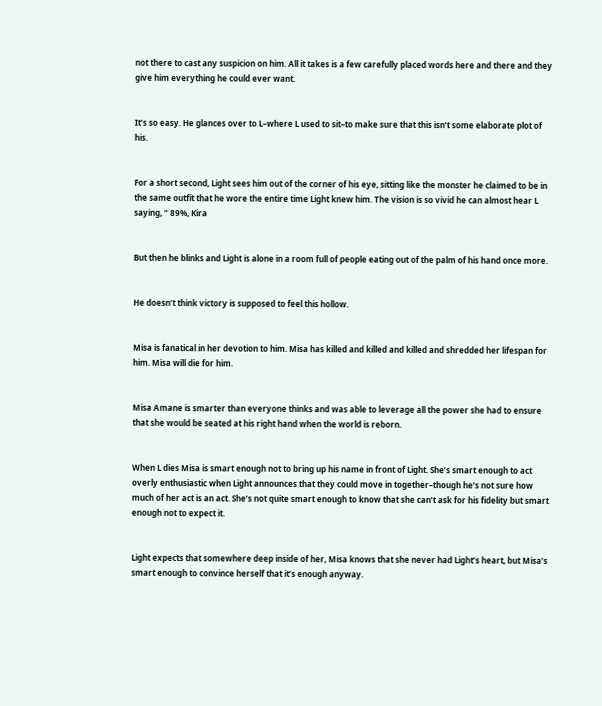not there to cast any suspicion on him. All it takes is a few carefully placed words here and there and they give him everything he could ever want.


It’s so easy. He glances over to L–where L used to sit–to make sure that this isn’t some elaborate plot of his.


For a short second, Light sees him out of the corner of his eye, sitting like the monster he claimed to be in the same outfit that he wore the entire time Light knew him. The vision is so vivid he can almost hear L saying, “ 89%, Kira


But then he blinks and Light is alone in a room full of people eating out of the palm of his hand once more.


He doesn’t think victory is supposed to feel this hollow.


Misa is fanatical in her devotion to him. Misa has killed and killed and killed and shredded her lifespan for him. Misa will die for him.


Misa Amane is smarter than everyone thinks and was able to leverage all the power she had to ensure that she would be seated at his right hand when the world is reborn.


When L dies Misa is smart enough not to bring up his name in front of Light. She’s smart enough to act overly enthusiastic when Light announces that they could move in together–though he’s not sure how much of her act is an act. She’s not quite smart enough to know that she can’t ask for his fidelity but smart enough not to expect it.


Light expects that somewhere deep inside of her, Misa knows that she never had Light’s heart, but Misa’s smart enough to convince herself that it’s enough anyway.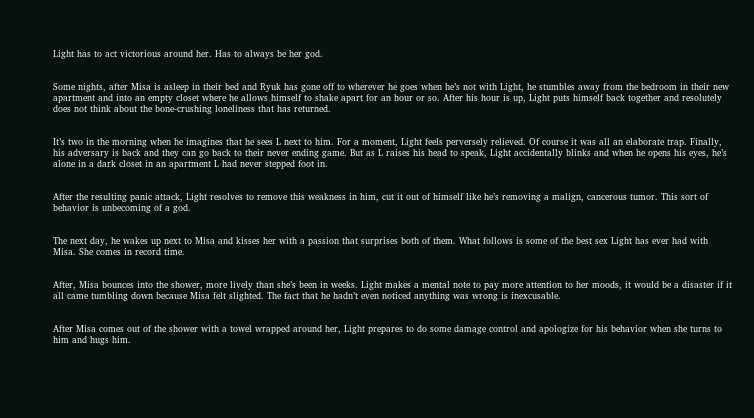Light has to act victorious around her. Has to always be her god.


Some nights, after Misa is asleep in their bed and Ryuk has gone off to wherever he goes when he’s not with Light, he stumbles away from the bedroom in their new apartment and into an empty closet where he allows himself to shake apart for an hour or so. After his hour is up, Light puts himself back together and resolutely does not think about the bone-crushing loneliness that has returned.


It’s two in the morning when he imagines that he sees L next to him. For a moment, Light feels perversely relieved. Of course it was all an elaborate trap. Finally, his adversary is back and they can go back to their never ending game. But as L raises his head to speak, Light accidentally blinks and when he opens his eyes, he’s alone in a dark closet in an apartment L had never stepped foot in.


After the resulting panic attack, Light resolves to remove this weakness in him, cut it out of himself like he’s removing a malign, cancerous tumor. This sort of behavior is unbecoming of a god.


The next day, he wakes up next to Misa and kisses her with a passion that surprises both of them. What follows is some of the best sex Light has ever had with Misa. She comes in record time.


After, Misa bounces into the shower, more lively than she’s been in weeks. Light makes a mental note to pay more attention to her moods, it would be a disaster if it all came tumbling down because Misa felt slighted. The fact that he hadn’t even noticed anything was wrong is inexcusable.


After Misa comes out of the shower with a towel wrapped around her, Light prepares to do some damage control and apologize for his behavior when she turns to him and hugs him.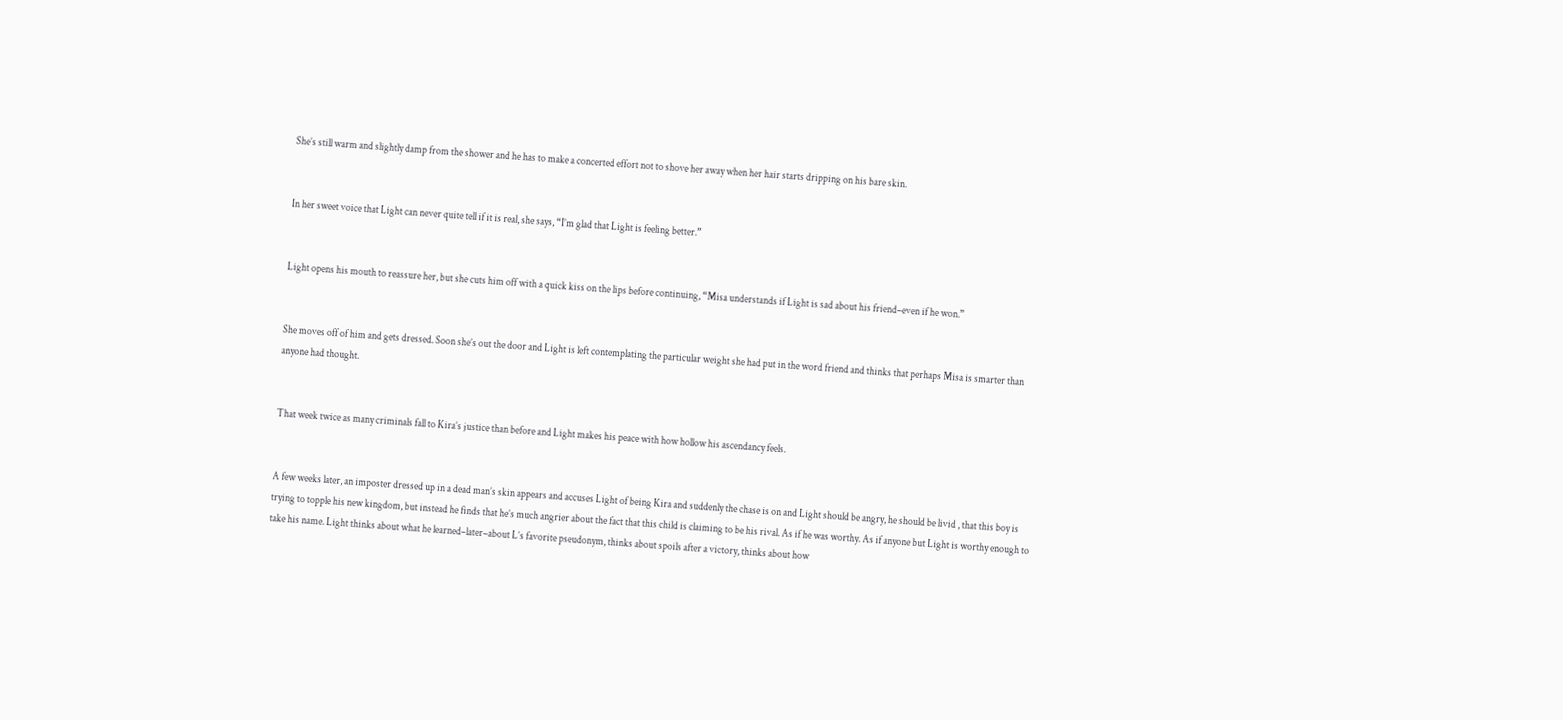She’s still warm and slightly damp from the shower and he has to make a concerted effort not to shove her away when her hair starts dripping on his bare skin.


In her sweet voice that Light can never quite tell if it is real, she says, “I’m glad that Light is feeling better.”


Light opens his mouth to reassure her, but she cuts him off with a quick kiss on the lips before continuing, “Misa understands if Light is sad about his friend–even if he won.”


She moves off of him and gets dressed. Soon she’s out the door and Light is left contemplating the particular weight she had put in the word friend and thinks that perhaps Misa is smarter than anyone had thought.


That week twice as many criminals fall to Kira’s justice than before and Light makes his peace with how hollow his ascendancy feels.


A few weeks later, an imposter dressed up in a dead man’s skin appears and accuses Light of being Kira and suddenly the chase is on and Light should be angry, he should be livid , that this boy is trying to topple his new kingdom, but instead he finds that he’s much angrier about the fact that this child is claiming to be his rival. As if he was worthy. As if anyone but Light is worthy enough to take his name. Light thinks about what he learned–later–about L’s favorite pseudonym, thinks about spoils after a victory, thinks about how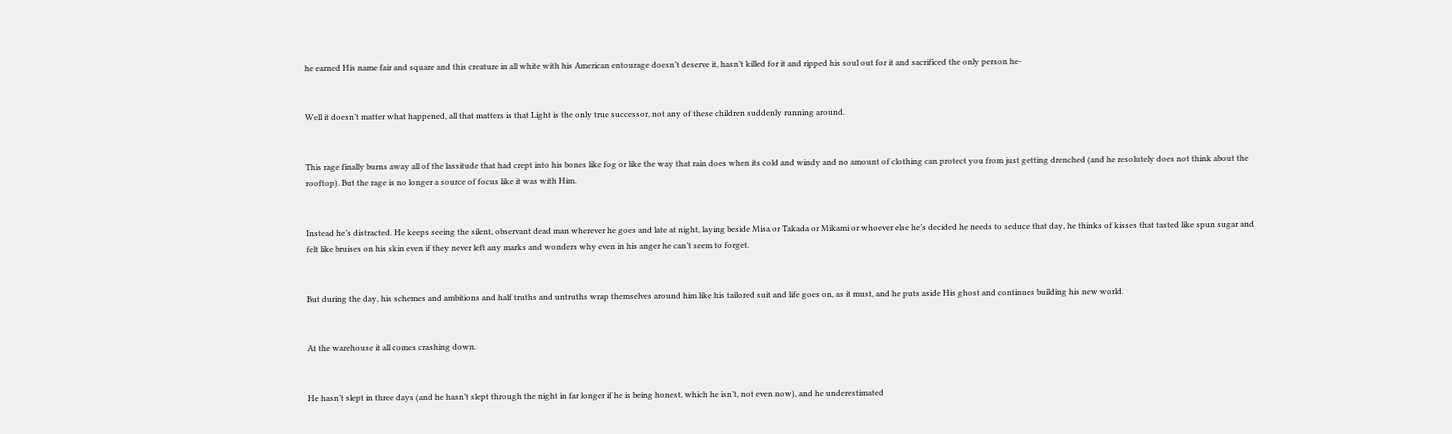he earned His name fair and square and this creature in all white with his American entourage doesn’t deserve it, hasn’t killed for it and ripped his soul out for it and sacrificed the only person he-


Well it doesn’t matter what happened, all that matters is that Light is the only true successor, not any of these children suddenly running around.


This rage finally burns away all of the lassitude that had crept into his bones like fog or like the way that rain does when its cold and windy and no amount of clothing can protect you from just getting drenched (and he resolutely does not think about the rooftop). But the rage is no longer a source of focus like it was with Him.


Instead he’s distracted. He keeps seeing the silent, observant dead man wherever he goes and late at night, laying beside Misa or Takada or Mikami or whoever else he’s decided he needs to seduce that day, he thinks of kisses that tasted like spun sugar and felt like bruises on his skin even if they never left any marks and wonders why even in his anger he can’t seem to forget.


But during the day, his schemes and ambitions and half truths and untruths wrap themselves around him like his tailored suit and life goes on, as it must, and he puts aside His ghost and continues building his new world.


At the warehouse it all comes crashing down.


He hasn’t slept in three days (and he hasn’t slept through the night in far longer if he is being honest, which he isn’t, not even now), and he underestimated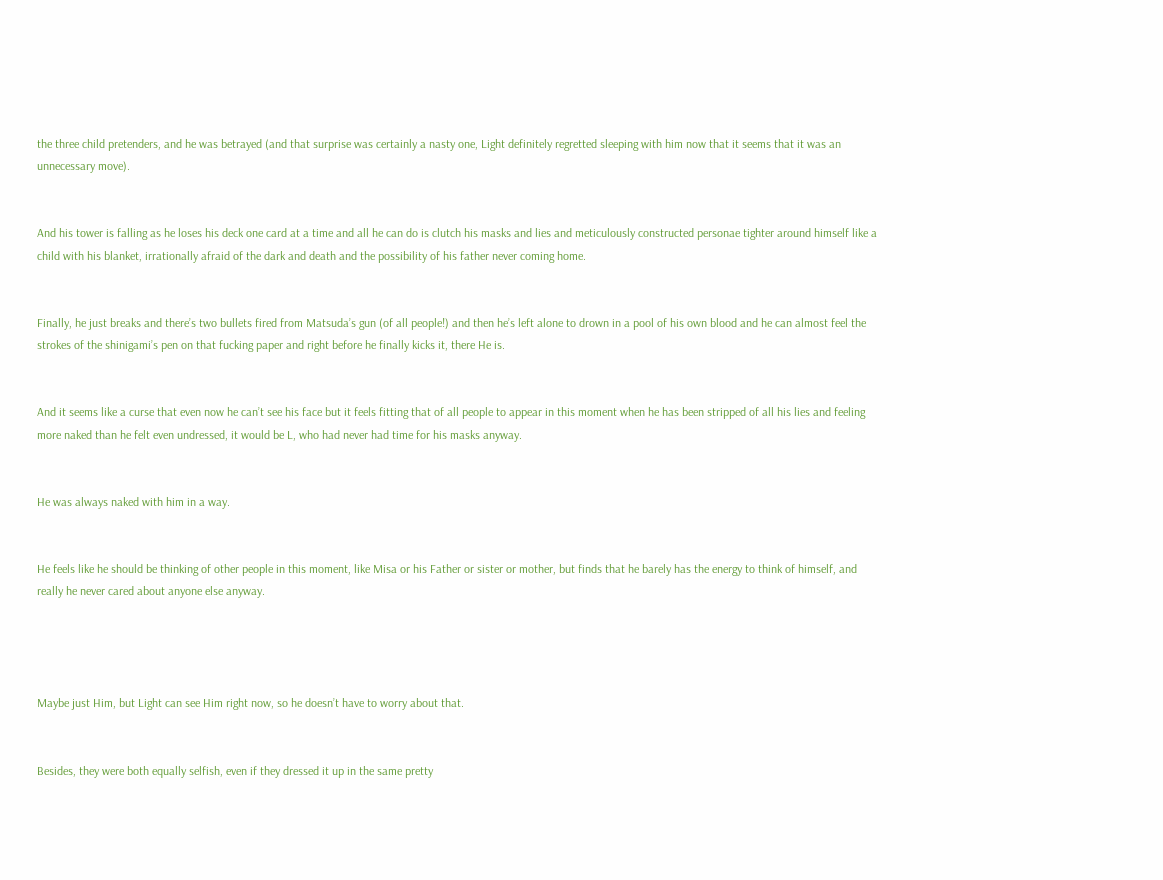the three child pretenders, and he was betrayed (and that surprise was certainly a nasty one, Light definitely regretted sleeping with him now that it seems that it was an unnecessary move).


And his tower is falling as he loses his deck one card at a time and all he can do is clutch his masks and lies and meticulously constructed personae tighter around himself like a child with his blanket, irrationally afraid of the dark and death and the possibility of his father never coming home.


Finally, he just breaks and there’s two bullets fired from Matsuda’s gun (of all people!) and then he’s left alone to drown in a pool of his own blood and he can almost feel the strokes of the shinigami’s pen on that fucking paper and right before he finally kicks it, there He is.


And it seems like a curse that even now he can’t see his face but it feels fitting that of all people to appear in this moment when he has been stripped of all his lies and feeling more naked than he felt even undressed, it would be L, who had never had time for his masks anyway.


He was always naked with him in a way.


He feels like he should be thinking of other people in this moment, like Misa or his Father or sister or mother, but finds that he barely has the energy to think of himself, and really he never cared about anyone else anyway.




Maybe just Him, but Light can see Him right now, so he doesn’t have to worry about that.


Besides, they were both equally selfish, even if they dressed it up in the same pretty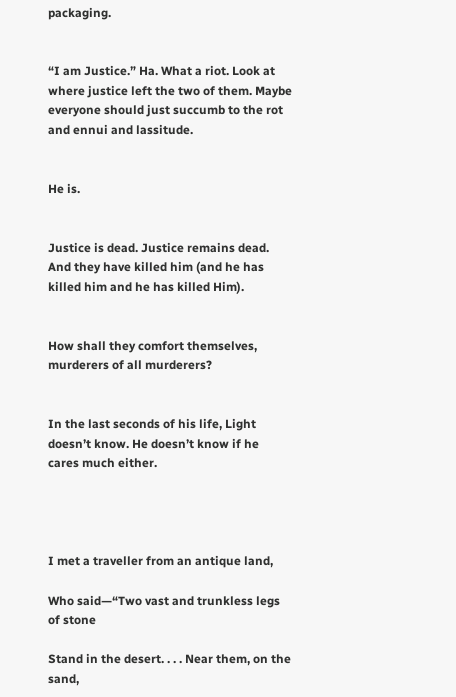packaging.


“I am Justice.” Ha. What a riot. Look at where justice left the two of them. Maybe everyone should just succumb to the rot and ennui and lassitude.


He is.


Justice is dead. Justice remains dead. And they have killed him (and he has killed him and he has killed Him).


How shall they comfort themselves, murderers of all murderers?


In the last seconds of his life, Light doesn’t know. He doesn’t know if he cares much either.




I met a traveller from an antique land,

Who said—“Two vast and trunkless legs of stone

Stand in the desert. . . . Near them, on the sand,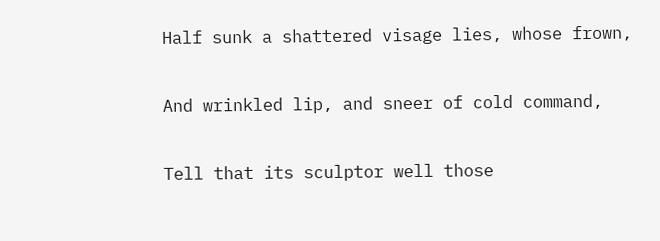Half sunk a shattered visage lies, whose frown,

And wrinkled lip, and sneer of cold command,

Tell that its sculptor well those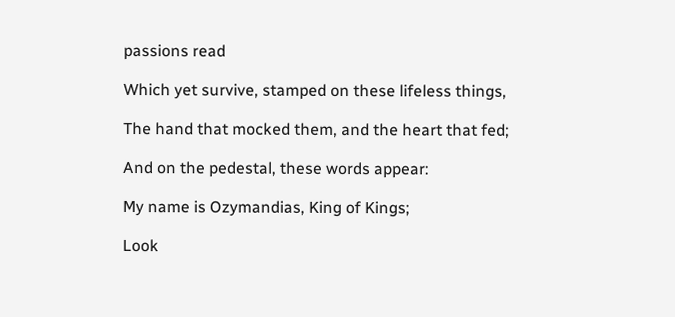passions read

Which yet survive, stamped on these lifeless things,

The hand that mocked them, and the heart that fed;

And on the pedestal, these words appear:

My name is Ozymandias, King of Kings;

Look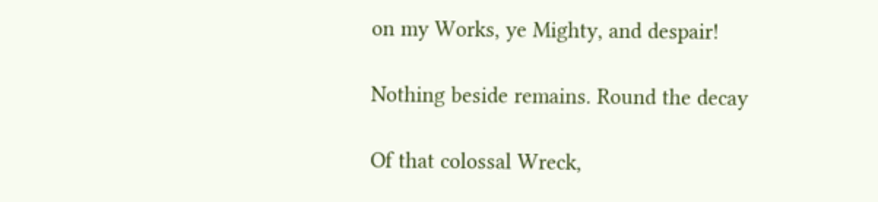on my Works, ye Mighty, and despair!

Nothing beside remains. Round the decay

Of that colossal Wreck,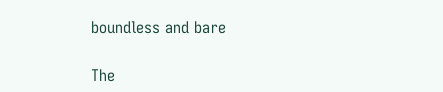boundless and bare

The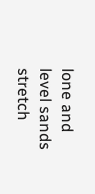lone and level sands stretch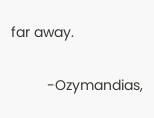far away.

         -Ozymandias,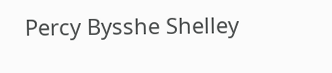Percy Bysshe Shelley